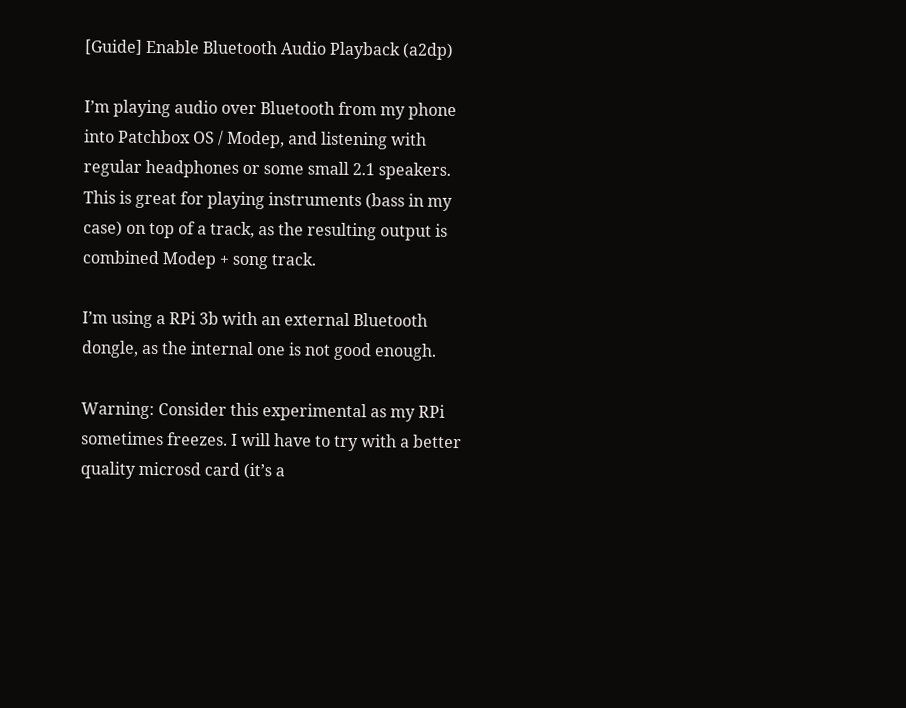[Guide] Enable Bluetooth Audio Playback (a2dp)

I’m playing audio over Bluetooth from my phone into Patchbox OS / Modep, and listening with regular headphones or some small 2.1 speakers.
This is great for playing instruments (bass in my case) on top of a track, as the resulting output is combined Modep + song track.

I’m using a RPi 3b with an external Bluetooth dongle, as the internal one is not good enough.

Warning: Consider this experimental as my RPi sometimes freezes. I will have to try with a better quality microsd card (it’s a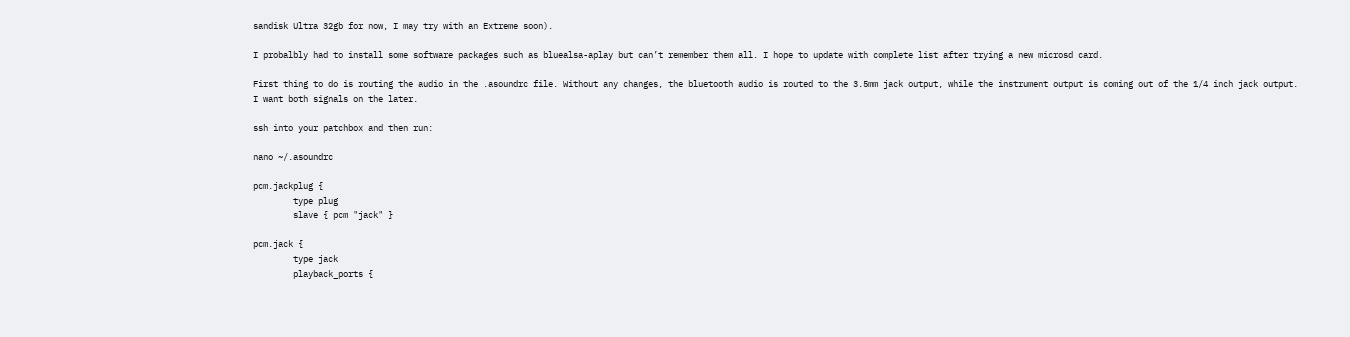sandisk Ultra 32gb for now, I may try with an Extreme soon).

I probalbly had to install some software packages such as bluealsa-aplay but can’t remember them all. I hope to update with complete list after trying a new microsd card.

First thing to do is routing the audio in the .asoundrc file. Without any changes, the bluetooth audio is routed to the 3.5mm jack output, while the instrument output is coming out of the 1/4 inch jack output. I want both signals on the later.

ssh into your patchbox and then run:

nano ~/.asoundrc

pcm.jackplug {
        type plug
        slave { pcm "jack" }

pcm.jack {
        type jack
        playback_ports {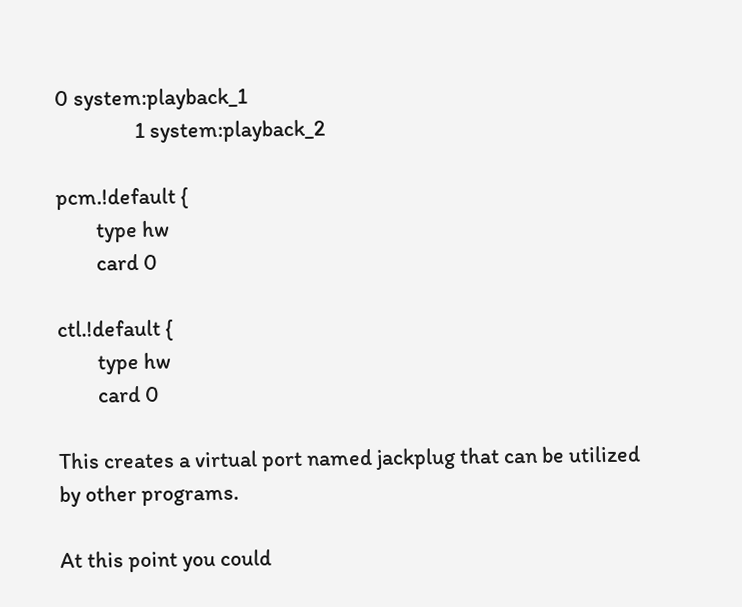0 system:playback_1
                1 system:playback_2

pcm.!default {
        type hw
        card 0

ctl.!default {
        type hw
        card 0

This creates a virtual port named jackplug that can be utilized by other programs.

At this point you could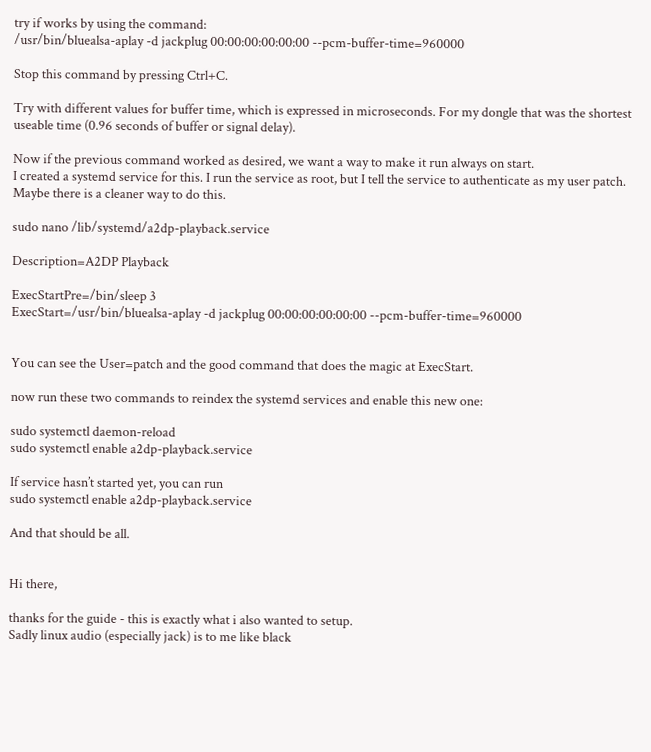try if works by using the command:
/usr/bin/bluealsa-aplay -d jackplug 00:00:00:00:00:00 --pcm-buffer-time=960000

Stop this command by pressing Ctrl+C.

Try with different values for buffer time, which is expressed in microseconds. For my dongle that was the shortest useable time (0.96 seconds of buffer or signal delay).

Now if the previous command worked as desired, we want a way to make it run always on start.
I created a systemd service for this. I run the service as root, but I tell the service to authenticate as my user patch. Maybe there is a cleaner way to do this.

sudo nano /lib/systemd/a2dp-playback.service

Description=A2DP Playback

ExecStartPre=/bin/sleep 3
ExecStart=/usr/bin/bluealsa-aplay -d jackplug 00:00:00:00:00:00 --pcm-buffer-time=960000


You can see the User=patch and the good command that does the magic at ExecStart.

now run these two commands to reindex the systemd services and enable this new one:

sudo systemctl daemon-reload
sudo systemctl enable a2dp-playback.service

If service hasn’t started yet, you can run
sudo systemctl enable a2dp-playback.service

And that should be all.


Hi there,

thanks for the guide - this is exactly what i also wanted to setup.
Sadly linux audio (especially jack) is to me like black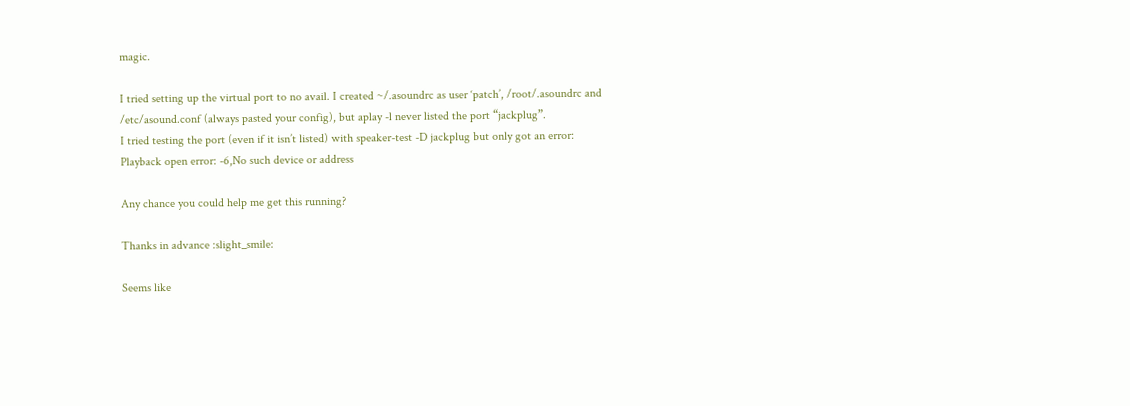magic.

I tried setting up the virtual port to no avail. I created ~/.asoundrc as user ‘patch’, /root/.asoundrc and /etc/asound.conf (always pasted your config), but aplay -l never listed the port “jackplug”.
I tried testing the port (even if it isn’t listed) with speaker-test -D jackplug but only got an error: Playback open error: -6,No such device or address

Any chance you could help me get this running?

Thanks in advance :slight_smile:

Seems like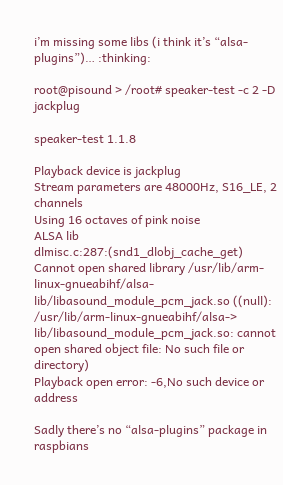i’m missing some libs (i think it’s “alsa-plugins”)… :thinking:

root@pisound > /root# speaker-test -c 2 -D jackplug

speaker-test 1.1.8

Playback device is jackplug
Stream parameters are 48000Hz, S16_LE, 2 channels
Using 16 octaves of pink noise
ALSA lib dlmisc.c:287:(snd1_dlobj_cache_get) Cannot open shared library /usr/lib/arm-linux-gnueabihf/alsa-lib/libasound_module_pcm_jack.so ((null): /usr/lib/arm-linux-gnueabihf/alsa-> lib/libasound_module_pcm_jack.so: cannot open shared object file: No such file or directory)
Playback open error: -6,No such device or address

Sadly there’s no “alsa-plugins” package in raspbians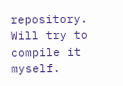repository. Will try to compile it myself.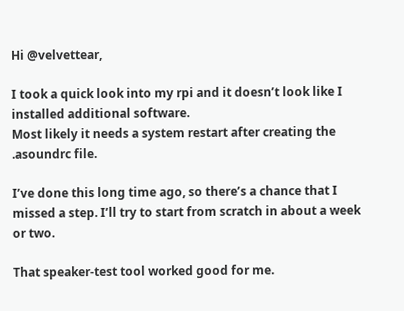Hi @velvettear,

I took a quick look into my rpi and it doesn’t look like I installed additional software.
Most likely it needs a system restart after creating the .asoundrc file.

I’ve done this long time ago, so there’s a chance that I missed a step. I’ll try to start from scratch in about a week or two.

That speaker-test tool worked good for me.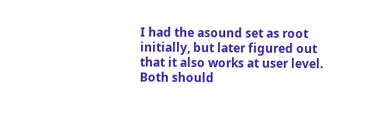I had the asound set as root initially, but later figured out that it also works at user level. Both should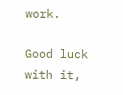work.

Good luck with it,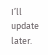I’ll update later.